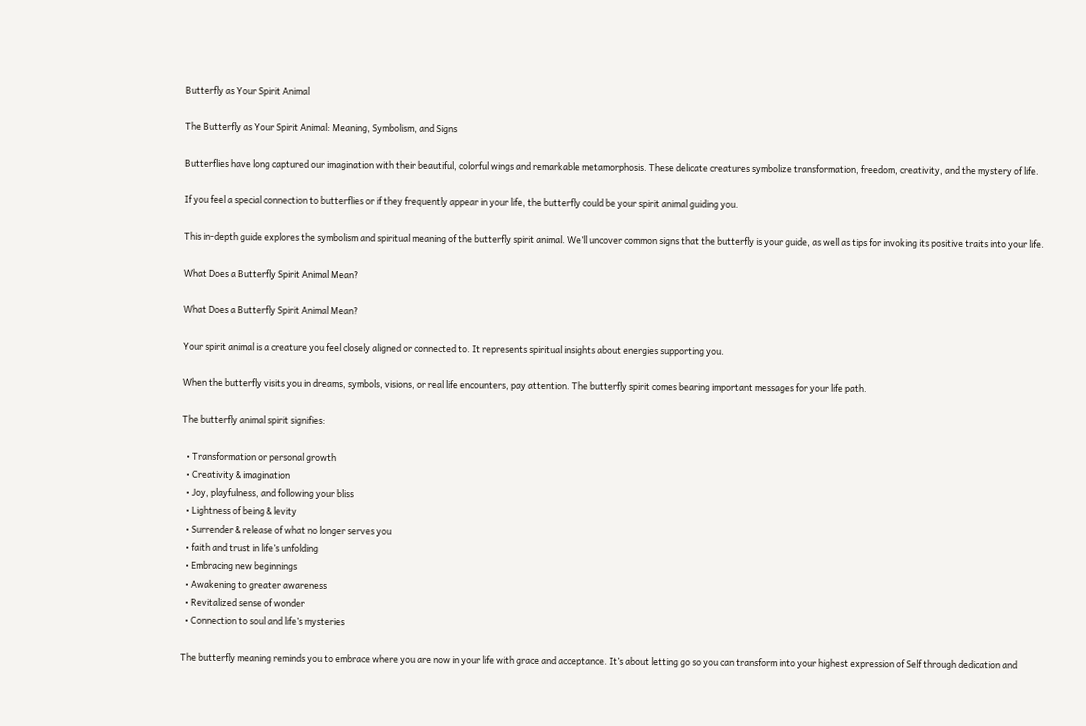Butterfly as Your Spirit Animal

The Butterfly as Your Spirit Animal: Meaning, Symbolism, and Signs

Butterflies have long captured our imagination with their beautiful, colorful wings and remarkable metamorphosis. These delicate creatures symbolize transformation, freedom, creativity, and the mystery of life.

If you feel a special connection to butterflies or if they frequently appear in your life, the butterfly could be your spirit animal guiding you.

This in-depth guide explores the symbolism and spiritual meaning of the butterfly spirit animal. We’ll uncover common signs that the butterfly is your guide, as well as tips for invoking its positive traits into your life.

What Does a Butterfly Spirit Animal Mean?

What Does a Butterfly Spirit Animal Mean?

Your spirit animal is a creature you feel closely aligned or connected to. It represents spiritual insights about energies supporting you.

When the butterfly visits you in dreams, symbols, visions, or real life encounters, pay attention. The butterfly spirit comes bearing important messages for your life path.

The butterfly animal spirit signifies:

  • Transformation or personal growth
  • Creativity & imagination
  • Joy, playfulness, and following your bliss
  • Lightness of being & levity
  • Surrender & release of what no longer serves you
  • faith and trust in life’s unfolding
  • Embracing new beginnings
  • Awakening to greater awareness
  • Revitalized sense of wonder
  • Connection to soul and life’s mysteries

The butterfly meaning reminds you to embrace where you are now in your life with grace and acceptance. It’s about letting go so you can transform into your highest expression of Self through dedication and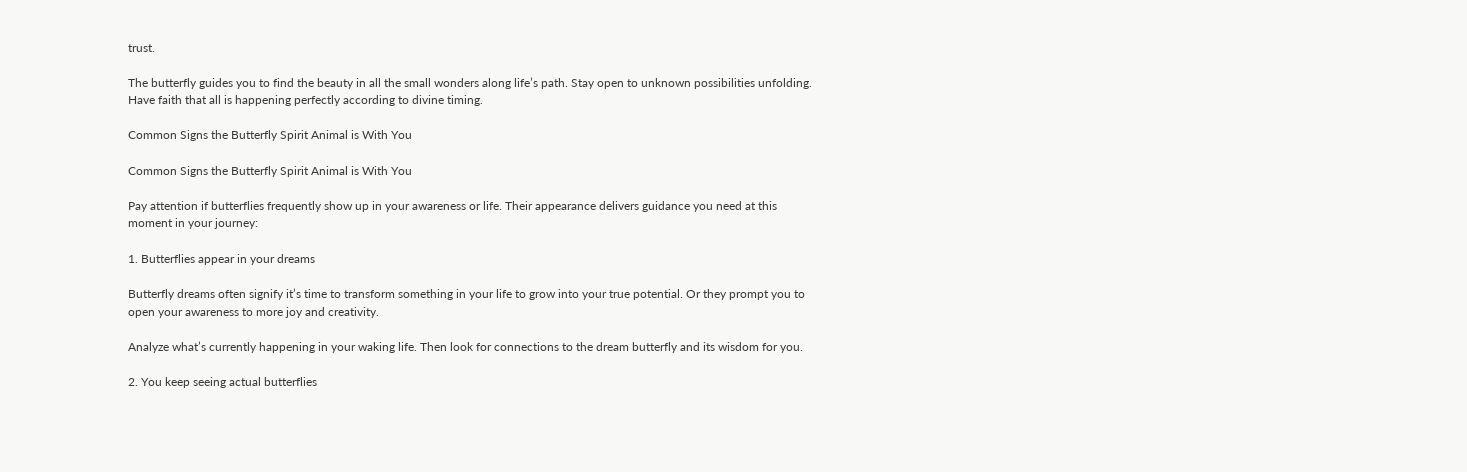trust.

The butterfly guides you to find the beauty in all the small wonders along life’s path. Stay open to unknown possibilities unfolding. Have faith that all is happening perfectly according to divine timing.

Common Signs the Butterfly Spirit Animal is With You

Common Signs the Butterfly Spirit Animal is With You

Pay attention if butterflies frequently show up in your awareness or life. Their appearance delivers guidance you need at this moment in your journey:

1. Butterflies appear in your dreams

Butterfly dreams often signify it’s time to transform something in your life to grow into your true potential. Or they prompt you to open your awareness to more joy and creativity.

Analyze what’s currently happening in your waking life. Then look for connections to the dream butterfly and its wisdom for you.

2. You keep seeing actual butterflies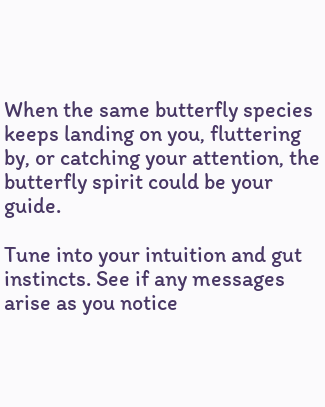When the same butterfly species keeps landing on you, fluttering by, or catching your attention, the butterfly spirit could be your guide.

Tune into your intuition and gut instincts. See if any messages arise as you notice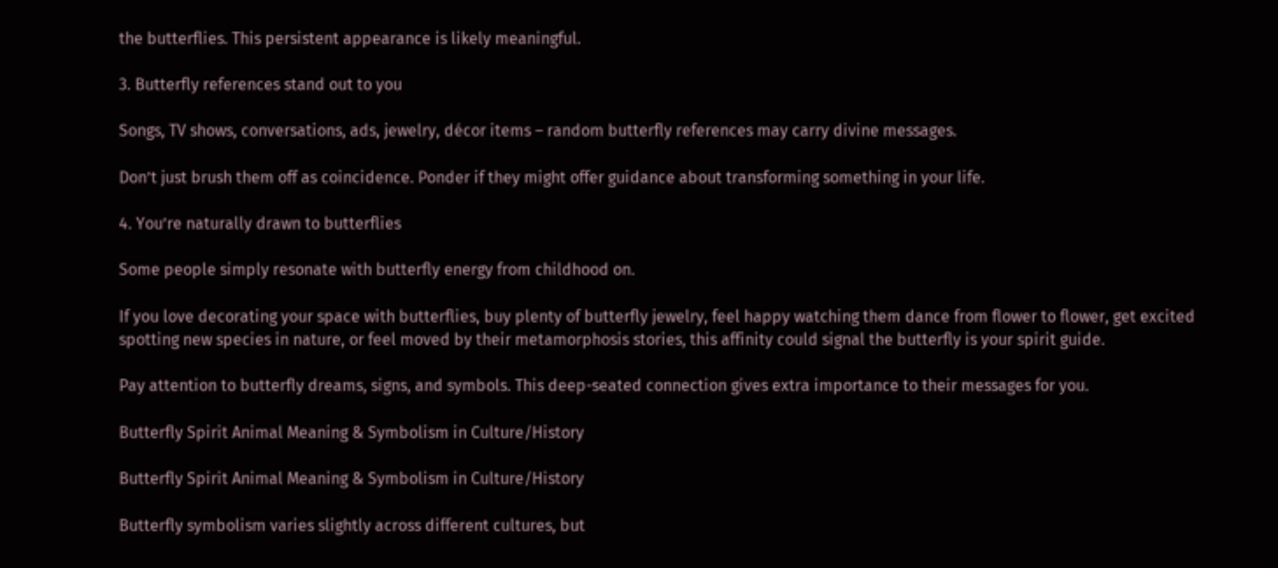the butterflies. This persistent appearance is likely meaningful.

3. Butterfly references stand out to you

Songs, TV shows, conversations, ads, jewelry, décor items – random butterfly references may carry divine messages.

Don’t just brush them off as coincidence. Ponder if they might offer guidance about transforming something in your life.

4. You’re naturally drawn to butterflies

Some people simply resonate with butterfly energy from childhood on.

If you love decorating your space with butterflies, buy plenty of butterfly jewelry, feel happy watching them dance from flower to flower, get excited spotting new species in nature, or feel moved by their metamorphosis stories, this affinity could signal the butterfly is your spirit guide.

Pay attention to butterfly dreams, signs, and symbols. This deep-seated connection gives extra importance to their messages for you.

Butterfly Spirit Animal Meaning & Symbolism in Culture/History

Butterfly Spirit Animal Meaning & Symbolism in Culture/History

Butterfly symbolism varies slightly across different cultures, but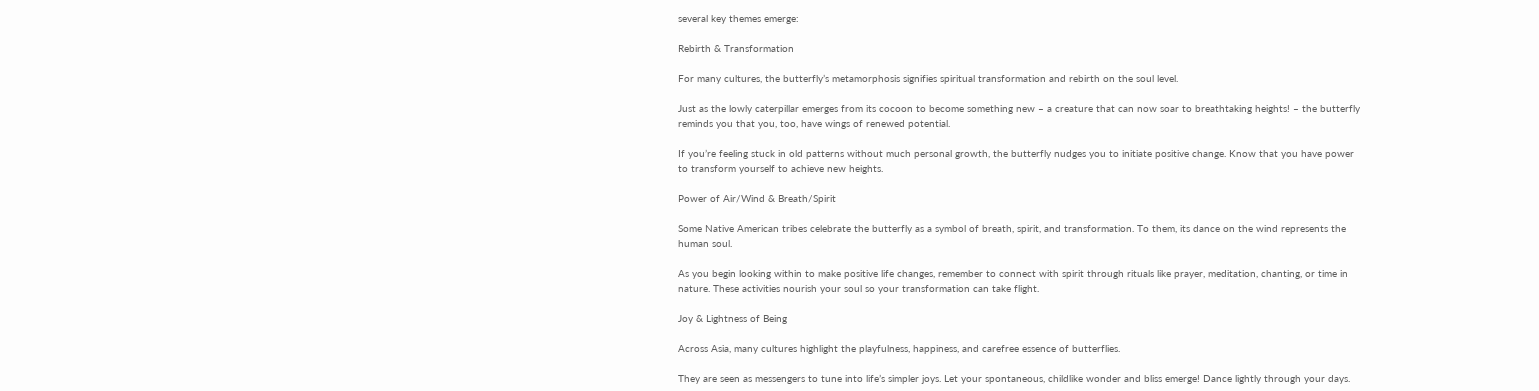several key themes emerge:

Rebirth & Transformation

For many cultures, the butterfly’s metamorphosis signifies spiritual transformation and rebirth on the soul level.

Just as the lowly caterpillar emerges from its cocoon to become something new – a creature that can now soar to breathtaking heights! – the butterfly reminds you that you, too, have wings of renewed potential.

If you’re feeling stuck in old patterns without much personal growth, the butterfly nudges you to initiate positive change. Know that you have power to transform yourself to achieve new heights.

Power of Air/Wind & Breath/Spirit

Some Native American tribes celebrate the butterfly as a symbol of breath, spirit, and transformation. To them, its dance on the wind represents the human soul.

As you begin looking within to make positive life changes, remember to connect with spirit through rituals like prayer, meditation, chanting, or time in nature. These activities nourish your soul so your transformation can take flight.

Joy & Lightness of Being

Across Asia, many cultures highlight the playfulness, happiness, and carefree essence of butterflies.

They are seen as messengers to tune into life’s simpler joys. Let your spontaneous, childlike wonder and bliss emerge! Dance lightly through your days.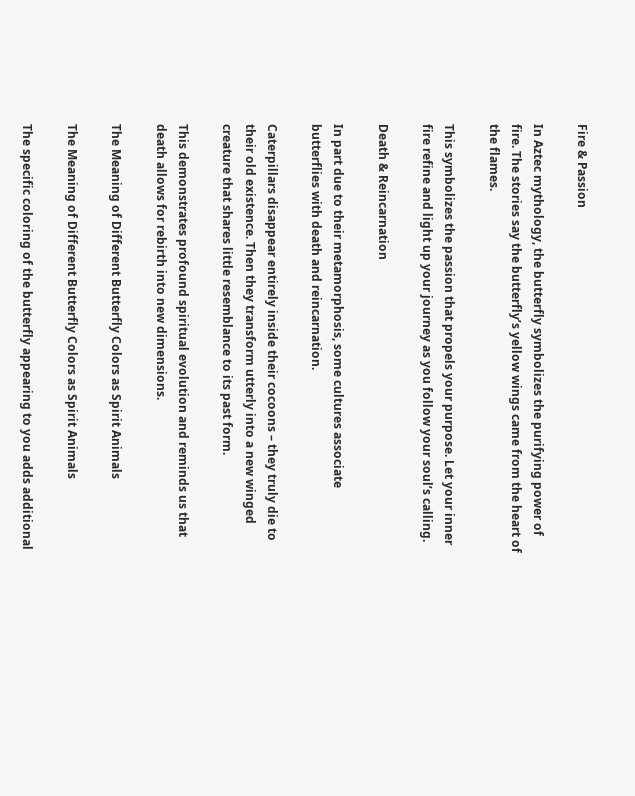Fire & Passion

In Aztec mythology, the butterfly symbolizes the purifying power of fire. The stories say the butterfly’s yellow wings came from the heart of the flames.

This symbolizes the passion that propels your purpose. Let your inner fire refine and light up your journey as you follow your soul’s calling.

Death & Reincarnation

In part due to their metamorphosis, some cultures associate butterflies with death and reincarnation.

Caterpillars disappear entirely inside their cocoons – they truly die to their old existence. Then they transform utterly into a new winged creature that shares little resemblance to its past form.

This demonstrates profound spiritual evolution and reminds us that death allows for rebirth into new dimensions.

The Meaning of Different Butterfly Colors as Spirit Animals

The Meaning of Different Butterfly Colors as Spirit Animals

The specific coloring of the butterfly appearing to you adds additional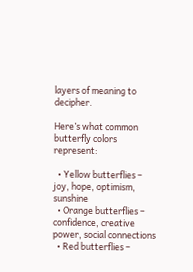layers of meaning to decipher.

Here’s what common butterfly colors represent:

  • Yellow butterflies – joy, hope, optimism, sunshine
  • Orange butterflies – confidence, creative power, social connections
  • Red butterflies –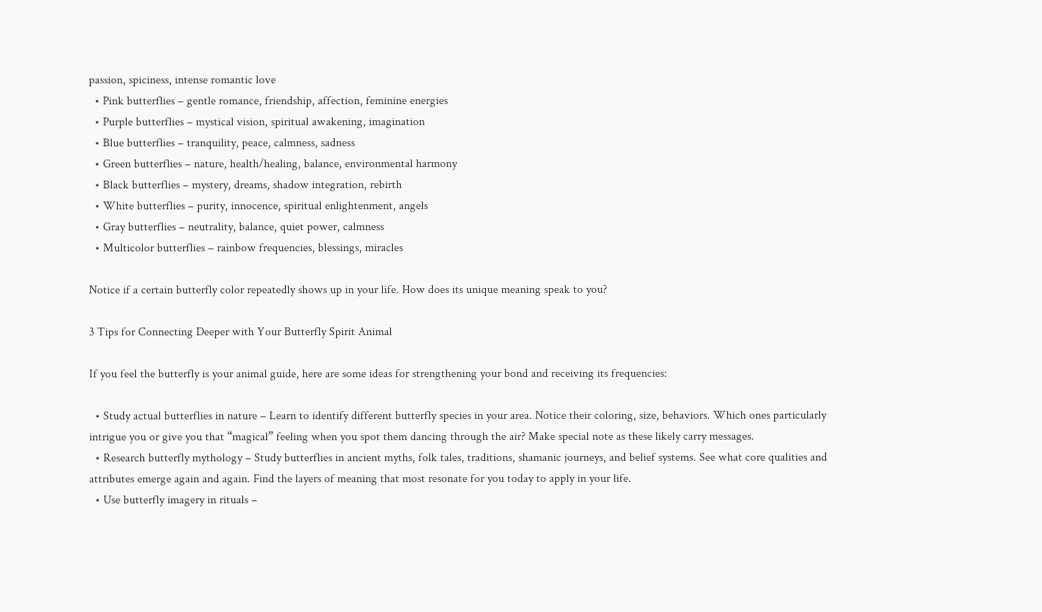passion, spiciness, intense romantic love
  • Pink butterflies – gentle romance, friendship, affection, feminine energies
  • Purple butterflies – mystical vision, spiritual awakening, imagination
  • Blue butterflies – tranquility, peace, calmness, sadness
  • Green butterflies – nature, health/healing, balance, environmental harmony
  • Black butterflies – mystery, dreams, shadow integration, rebirth
  • White butterflies – purity, innocence, spiritual enlightenment, angels
  • Gray butterflies – neutrality, balance, quiet power, calmness
  • Multicolor butterflies – rainbow frequencies, blessings, miracles

Notice if a certain butterfly color repeatedly shows up in your life. How does its unique meaning speak to you?

3 Tips for Connecting Deeper with Your Butterfly Spirit Animal

If you feel the butterfly is your animal guide, here are some ideas for strengthening your bond and receiving its frequencies:

  • Study actual butterflies in nature – Learn to identify different butterfly species in your area. Notice their coloring, size, behaviors. Which ones particularly intrigue you or give you that “magical” feeling when you spot them dancing through the air? Make special note as these likely carry messages.
  • Research butterfly mythology – Study butterflies in ancient myths, folk tales, traditions, shamanic journeys, and belief systems. See what core qualities and attributes emerge again and again. Find the layers of meaning that most resonate for you today to apply in your life.
  • Use butterfly imagery in rituals –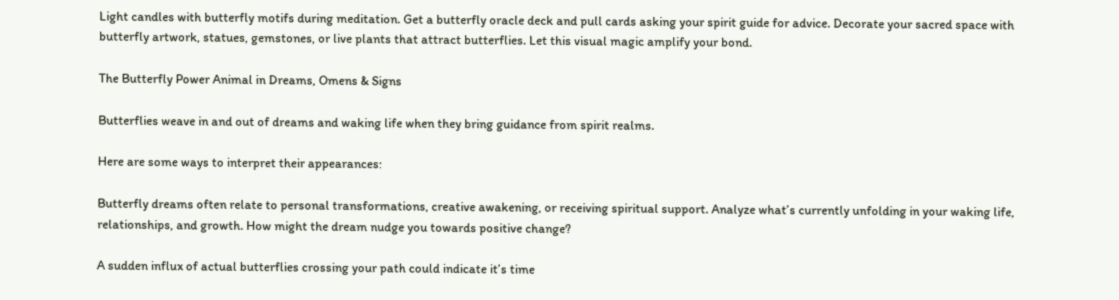Light candles with butterfly motifs during meditation. Get a butterfly oracle deck and pull cards asking your spirit guide for advice. Decorate your sacred space with butterfly artwork, statues, gemstones, or live plants that attract butterflies. Let this visual magic amplify your bond.

The Butterfly Power Animal in Dreams, Omens & Signs

Butterflies weave in and out of dreams and waking life when they bring guidance from spirit realms.

Here are some ways to interpret their appearances:

Butterfly dreams often relate to personal transformations, creative awakening, or receiving spiritual support. Analyze what’s currently unfolding in your waking life, relationships, and growth. How might the dream nudge you towards positive change?

A sudden influx of actual butterflies crossing your path could indicate it’s time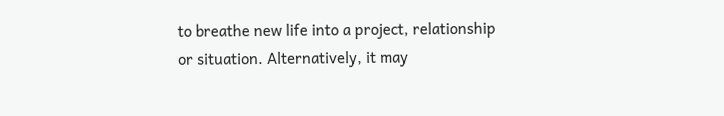to breathe new life into a project, relationship or situation. Alternatively, it may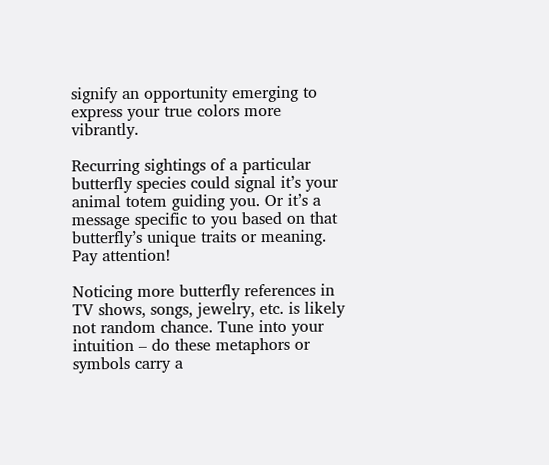signify an opportunity emerging to express your true colors more vibrantly.

Recurring sightings of a particular butterfly species could signal it’s your animal totem guiding you. Or it’s a message specific to you based on that butterfly’s unique traits or meaning. Pay attention!

Noticing more butterfly references in TV shows, songs, jewelry, etc. is likely not random chance. Tune into your intuition – do these metaphors or symbols carry a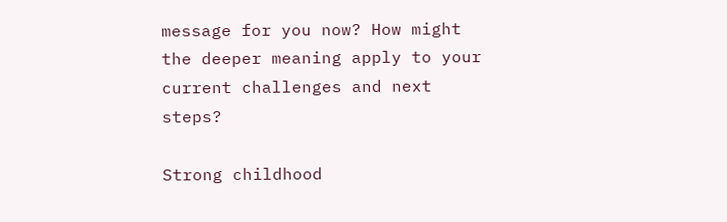message for you now? How might the deeper meaning apply to your current challenges and next steps?

Strong childhood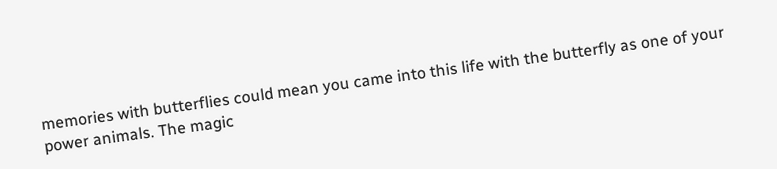memories with butterflies could mean you came into this life with the butterfly as one of your power animals. The magic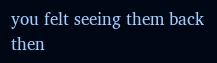you felt seeing them back then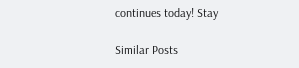continues today! Stay

Similar Posts